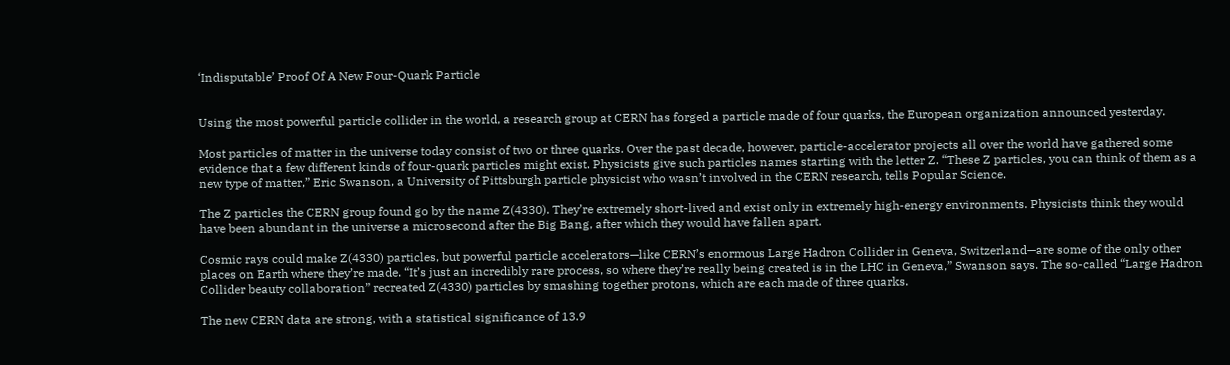‘Indisputable’ Proof Of A New Four-Quark Particle


Using the most powerful particle collider in the world, a research group at CERN has forged a particle made of four quarks, the European organization announced yesterday.

Most particles of matter in the universe today consist of two or three quarks. Over the past decade, however, particle-accelerator projects all over the world have gathered some evidence that a few different kinds of four-quark particles might exist. Physicists give such particles names starting with the letter Z. “These Z particles, you can think of them as a new type of matter,” Eric Swanson, a University of Pittsburgh particle physicist who wasn’t involved in the CERN research, tells Popular Science.

The Z particles the CERN group found go by the name Z(4330). They’re extremely short-lived and exist only in extremely high-energy environments. Physicists think they would have been abundant in the universe a microsecond after the Big Bang, after which they would have fallen apart.

Cosmic rays could make Z(4330) particles, but powerful particle accelerators—like CERN’s enormous Large Hadron Collider in Geneva, Switzerland—are some of the only other places on Earth where they’re made. “It’s just an incredibly rare process, so where they’re really being created is in the LHC in Geneva,” Swanson says. The so-called “Large Hadron Collider beauty collaboration” recreated Z(4330) particles by smashing together protons, which are each made of three quarks.

The new CERN data are strong, with a statistical significance of 13.9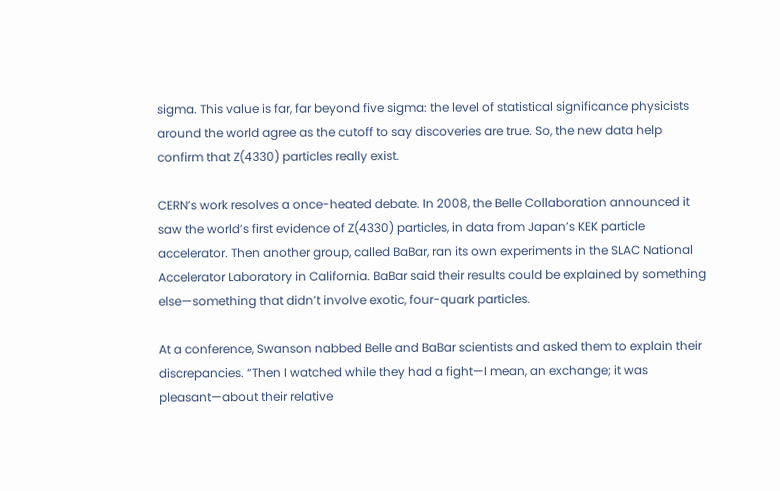sigma. This value is far, far beyond five sigma: the level of statistical significance physicists around the world agree as the cutoff to say discoveries are true. So, the new data help confirm that Z(4330) particles really exist.

CERN’s work resolves a once-heated debate. In 2008, the Belle Collaboration announced it saw the world’s first evidence of Z(4330) particles, in data from Japan’s KEK particle accelerator. Then another group, called BaBar, ran its own experiments in the SLAC National Accelerator Laboratory in California. BaBar said their results could be explained by something else—something that didn’t involve exotic, four-quark particles.

At a conference, Swanson nabbed Belle and BaBar scientists and asked them to explain their discrepancies. “Then I watched while they had a fight—I mean, an exchange; it was pleasant—about their relative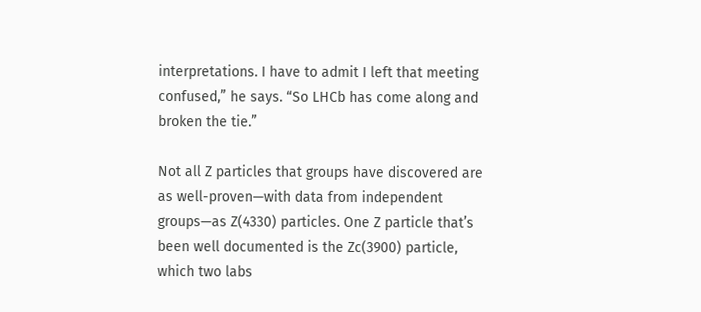interpretations. I have to admit I left that meeting confused,” he says. “So LHCb has come along and broken the tie.”

Not all Z particles that groups have discovered are as well-proven—with data from independent groups—as Z(4330) particles. One Z particle that’s been well documented is the Zc(3900) particle, which two labs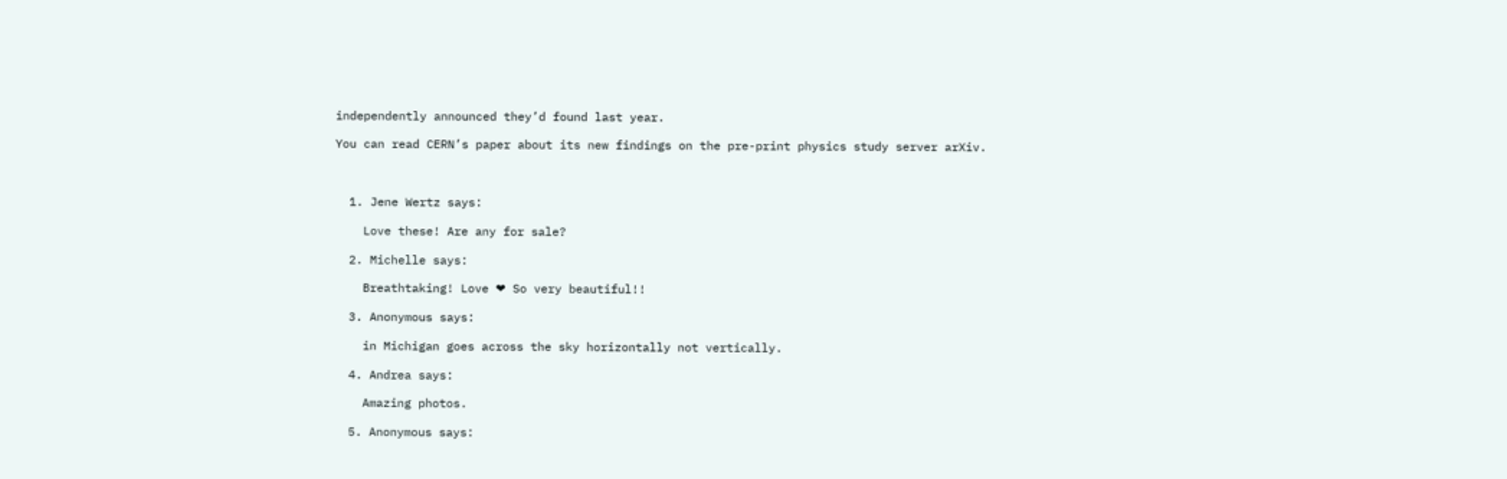independently announced they’d found last year.

You can read CERN’s paper about its new findings on the pre-print physics study server arXiv.



  1. Jene Wertz says:

    Love these! Are any for sale?

  2. Michelle says:

    Breathtaking! Love ❤ So very beautiful!!

  3. Anonymous says:

    in Michigan goes across the sky horizontally not vertically.

  4. Andrea says:

    Amazing photos.

  5. Anonymous says: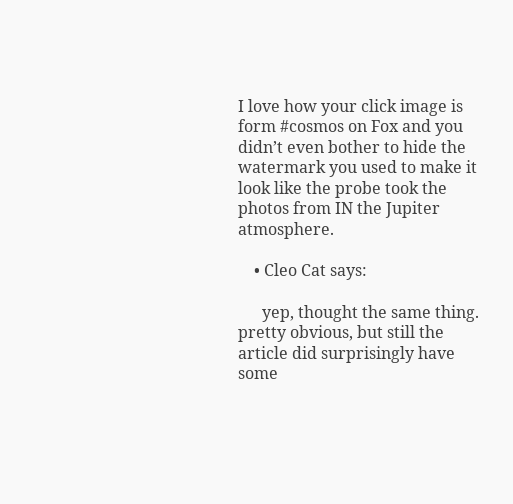I love how your click image is form #cosmos on Fox and you didn’t even bother to hide the watermark you used to make it look like the probe took the photos from IN the Jupiter atmosphere.

    • Cleo Cat says:

      yep, thought the same thing. pretty obvious, but still the article did surprisingly have some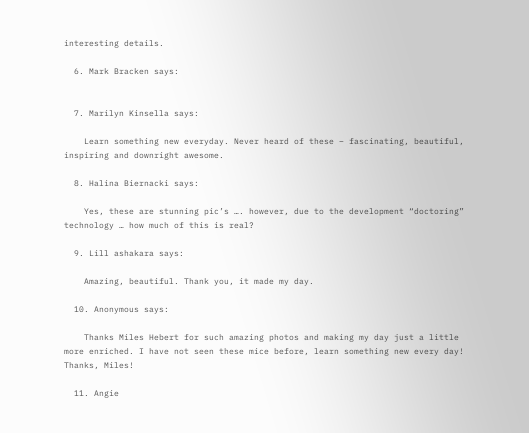interesting details.

  6. Mark Bracken says:


  7. Marilyn Kinsella says:

    Learn something new everyday. Never heard of these – fascinating, beautiful, inspiring and downright awesome.

  8. Halina Biernacki says:

    Yes, these are stunning pic’s …. however, due to the development “doctoring” technology … how much of this is real?

  9. Lill ashakara says:

    Amazing, beautiful. Thank you, it made my day.

  10. Anonymous says:

    Thanks Miles Hebert for such amazing photos and making my day just a little more enriched. I have not seen these mice before, learn something new every day! Thanks, Miles!

  11. Angie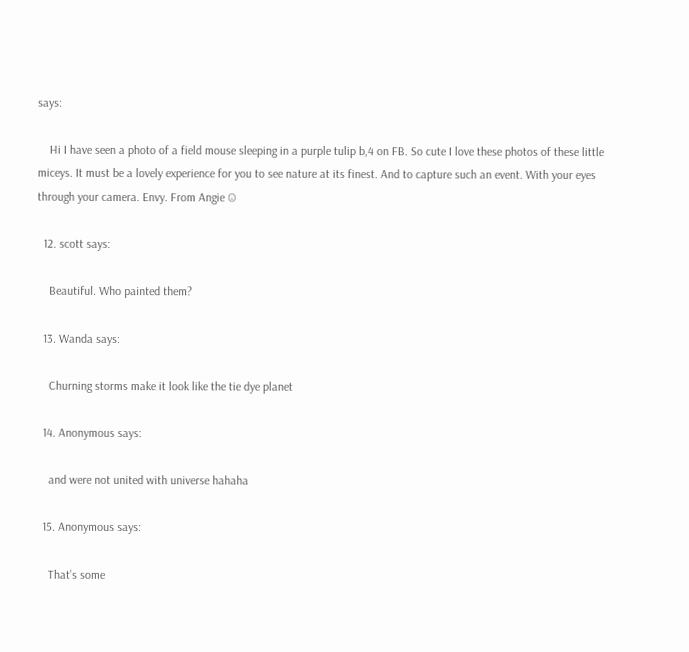says:

    Hi I have seen a photo of a field mouse sleeping in a purple tulip b,4 on FB. So cute I love these photos of these little miceys. It must be a lovely experience for you to see nature at its finest. And to capture such an event. With your eyes through your camera. Envy. From Angie ☺

  12. scott says:

    Beautiful. Who painted them?

  13. Wanda says:

    Churning storms make it look like the tie dye planet

  14. Anonymous says:

    and were not united with universe hahaha

  15. Anonymous says:

    That’s some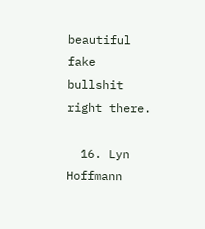beautiful fake bullshit right there.

  16. Lyn Hoffmann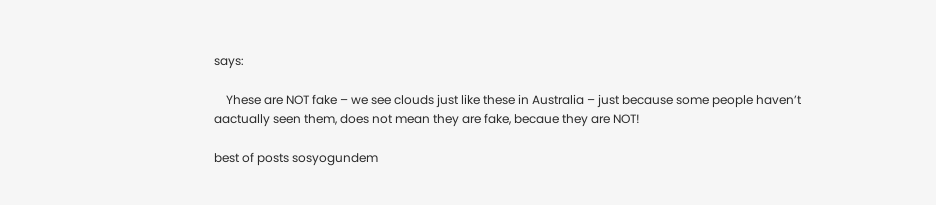says:

    Yhese are NOT fake – we see clouds just like these in Australia – just because some people haven’t aactually seen them, does not mean they are fake, becaue they are NOT!

best of posts sosyogundem